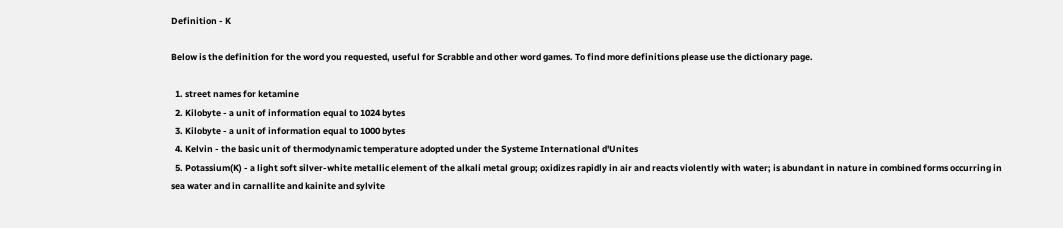Definition - K

Below is the definition for the word you requested, useful for Scrabble and other word games. To find more definitions please use the dictionary page.

  1. street names for ketamine
  2. Kilobyte - a unit of information equal to 1024 bytes
  3. Kilobyte - a unit of information equal to 1000 bytes
  4. Kelvin - the basic unit of thermodynamic temperature adopted under the Systeme International d'Unites
  5. Potassium(K) - a light soft silver-white metallic element of the alkali metal group; oxidizes rapidly in air and reacts violently with water; is abundant in nature in combined forms occurring in sea water and in carnallite and kainite and sylvite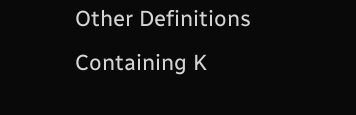Other Definitions Containing K